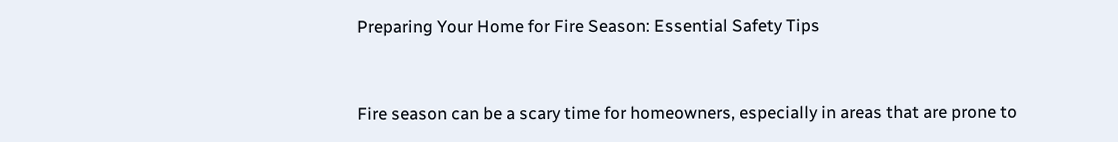Preparing Your Home for Fire Season: Essential Safety Tips


Fire season can be a scary time for homeowners, especially in areas that are prone to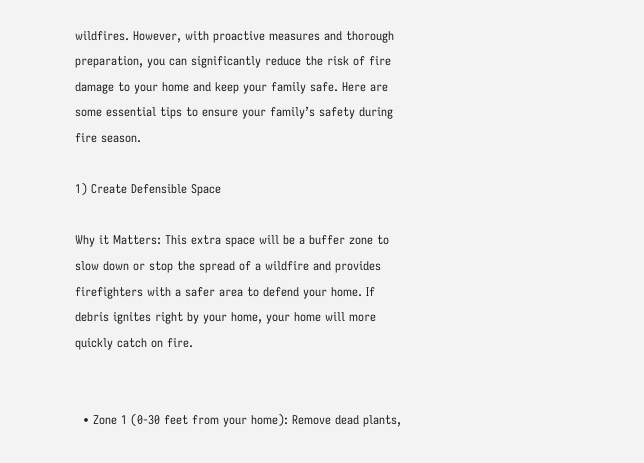wildfires. However, with proactive measures and thorough preparation, you can significantly reduce the risk of fire damage to your home and keep your family safe. Here are some essential tips to ensure your family’s safety during fire season.

1) Create Defensible Space

Why it Matters: This extra space will be a buffer zone to slow down or stop the spread of a wildfire and provides firefighters with a safer area to defend your home. If debris ignites right by your home, your home will more quickly catch on fire.


  • Zone 1 (0-30 feet from your home): Remove dead plants,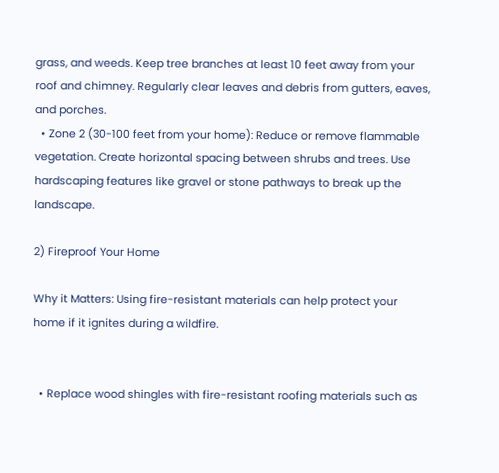grass, and weeds. Keep tree branches at least 10 feet away from your roof and chimney. Regularly clear leaves and debris from gutters, eaves, and porches.
  • Zone 2 (30-100 feet from your home): Reduce or remove flammable vegetation. Create horizontal spacing between shrubs and trees. Use hardscaping features like gravel or stone pathways to break up the landscape.

2) Fireproof Your Home

Why it Matters: Using fire-resistant materials can help protect your home if it ignites during a wildfire.


  • Replace wood shingles with fire-resistant roofing materials such as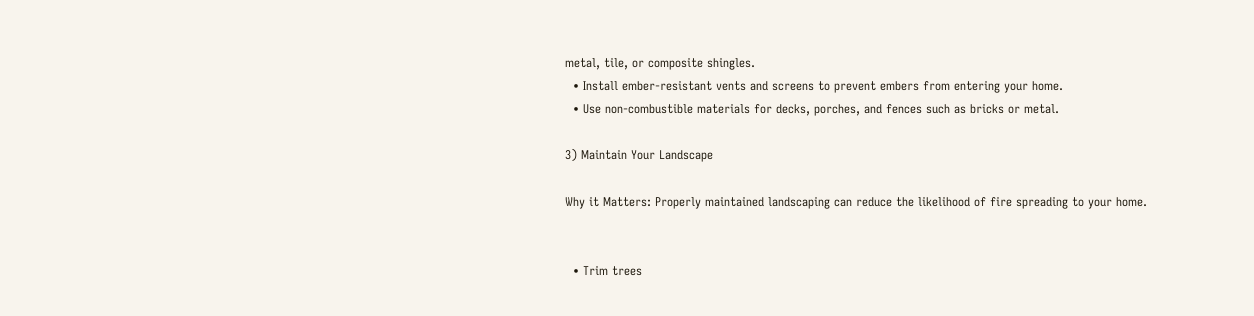metal, tile, or composite shingles.
  • Install ember-resistant vents and screens to prevent embers from entering your home.
  • Use non-combustible materials for decks, porches, and fences such as bricks or metal.

3) Maintain Your Landscape

Why it Matters: Properly maintained landscaping can reduce the likelihood of fire spreading to your home.


  • Trim trees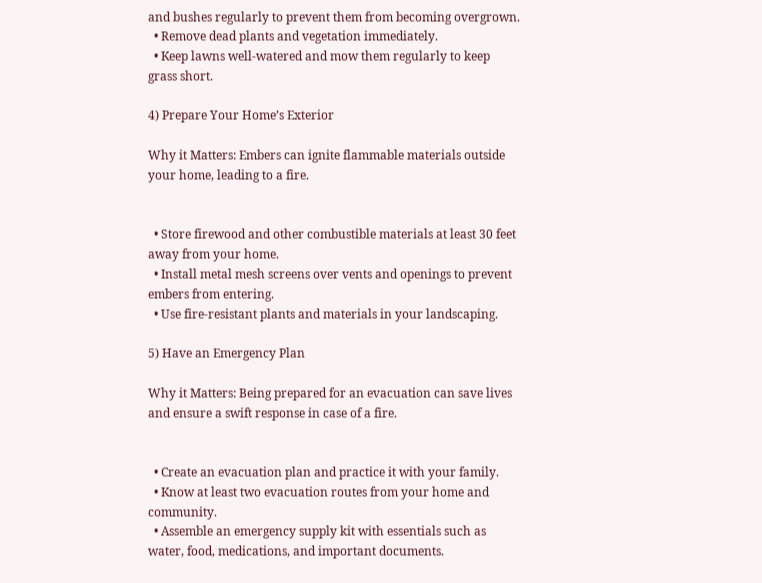and bushes regularly to prevent them from becoming overgrown.
  • Remove dead plants and vegetation immediately.
  • Keep lawns well-watered and mow them regularly to keep grass short.

4) Prepare Your Home’s Exterior

Why it Matters: Embers can ignite flammable materials outside your home, leading to a fire.


  • Store firewood and other combustible materials at least 30 feet away from your home.
  • Install metal mesh screens over vents and openings to prevent embers from entering.
  • Use fire-resistant plants and materials in your landscaping.

5) Have an Emergency Plan

Why it Matters: Being prepared for an evacuation can save lives and ensure a swift response in case of a fire.


  • Create an evacuation plan and practice it with your family.
  • Know at least two evacuation routes from your home and community.
  • Assemble an emergency supply kit with essentials such as water, food, medications, and important documents.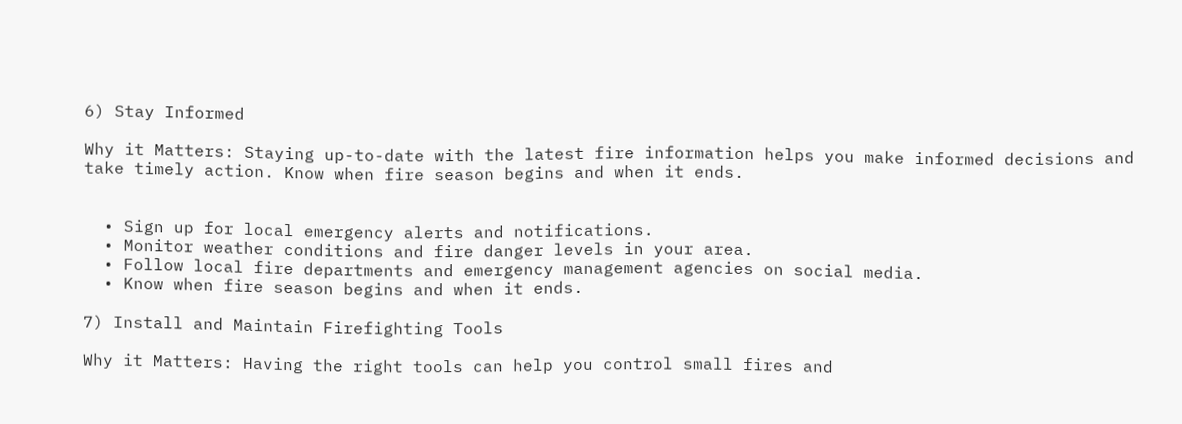6) Stay Informed

Why it Matters: Staying up-to-date with the latest fire information helps you make informed decisions and take timely action. Know when fire season begins and when it ends.


  • Sign up for local emergency alerts and notifications.
  • Monitor weather conditions and fire danger levels in your area.
  • Follow local fire departments and emergency management agencies on social media.
  • Know when fire season begins and when it ends.

7) Install and Maintain Firefighting Tools

Why it Matters: Having the right tools can help you control small fires and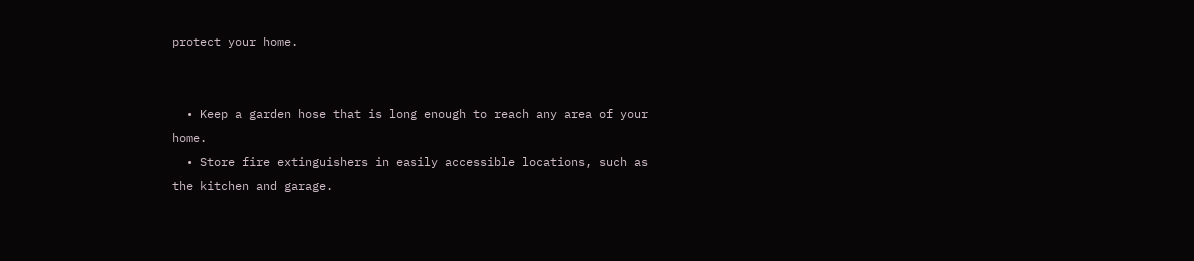protect your home.


  • Keep a garden hose that is long enough to reach any area of your home.
  • Store fire extinguishers in easily accessible locations, such as the kitchen and garage.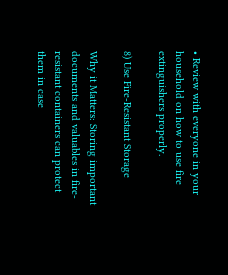• Review with everyone in your household on how to use fire extinguishers properly.

8) Use Fire-Resistant Storage

Why it Matters: Storing important documents and valuables in fire-resistant containers can protect them in case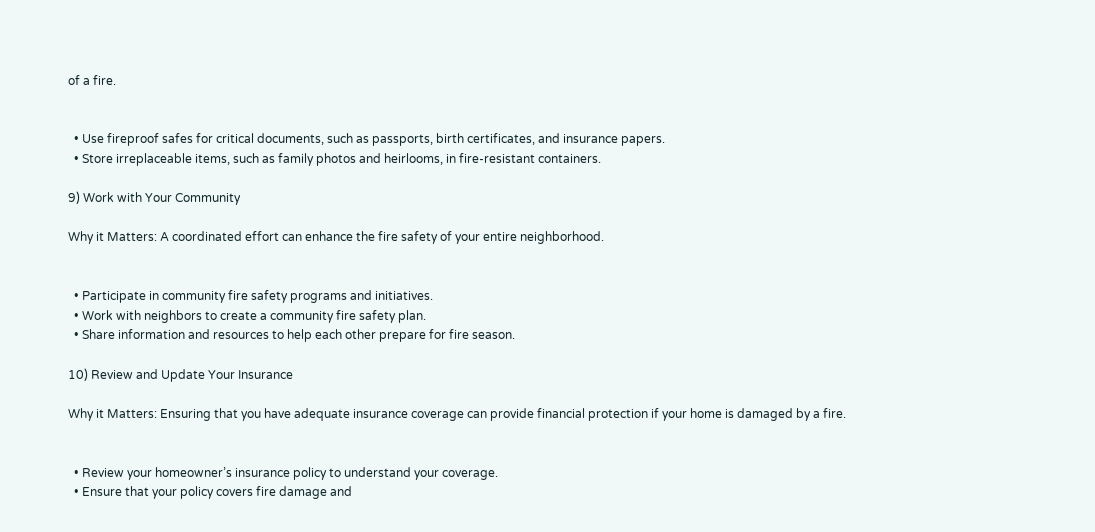of a fire.


  • Use fireproof safes for critical documents, such as passports, birth certificates, and insurance papers.
  • Store irreplaceable items, such as family photos and heirlooms, in fire-resistant containers.

9) Work with Your Community

Why it Matters: A coordinated effort can enhance the fire safety of your entire neighborhood.


  • Participate in community fire safety programs and initiatives.
  • Work with neighbors to create a community fire safety plan.
  • Share information and resources to help each other prepare for fire season.

10) Review and Update Your Insurance

Why it Matters: Ensuring that you have adequate insurance coverage can provide financial protection if your home is damaged by a fire.


  • Review your homeowner’s insurance policy to understand your coverage.
  • Ensure that your policy covers fire damage and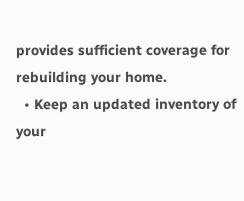provides sufficient coverage for rebuilding your home.
  • Keep an updated inventory of your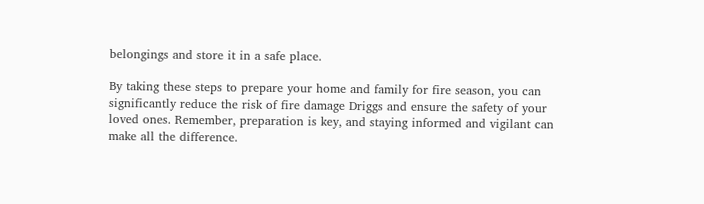belongings and store it in a safe place.

By taking these steps to prepare your home and family for fire season, you can significantly reduce the risk of fire damage Driggs and ensure the safety of your loved ones. Remember, preparation is key, and staying informed and vigilant can make all the difference.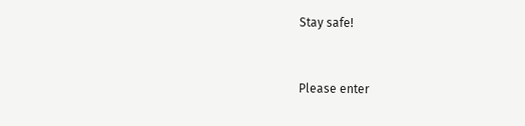Stay safe!


Please enter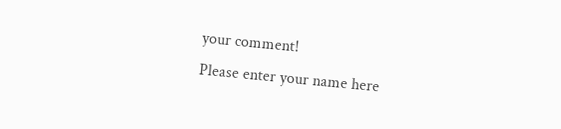your comment!
Please enter your name here